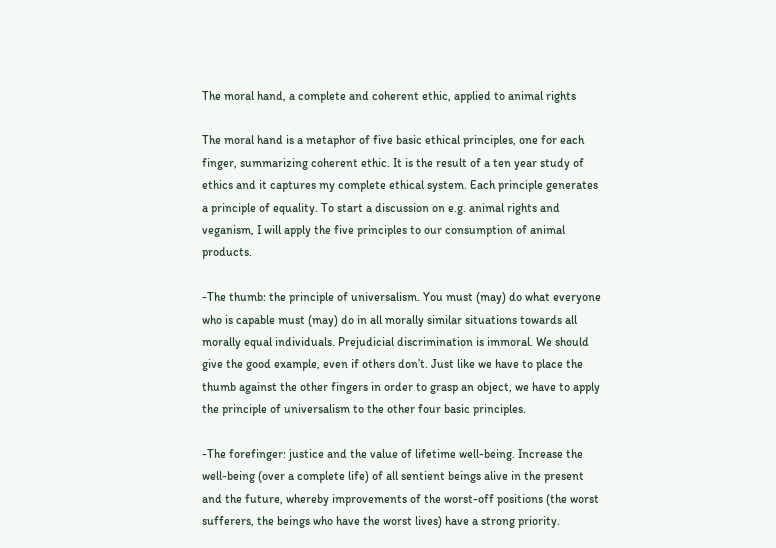The moral hand, a complete and coherent ethic, applied to animal rights

The moral hand is a metaphor of five basic ethical principles, one for each finger, summarizing coherent ethic. It is the result of a ten year study of ethics and it captures my complete ethical system. Each principle generates a principle of equality. To start a discussion on e.g. animal rights and veganism, I will apply the five principles to our consumption of animal products.

-The thumb: the principle of universalism. You must (may) do what everyone who is capable must (may) do in all morally similar situations towards all morally equal individuals. Prejudicial discrimination is immoral. We should give the good example, even if others don’t. Just like we have to place the thumb against the other fingers in order to grasp an object, we have to apply the principle of universalism to the other four basic principles.

-The forefinger: justice and the value of lifetime well-being. Increase the well-being (over a complete life) of all sentient beings alive in the present and the future, whereby improvements of the worst-off positions (the worst sufferers, the beings who have the worst lives) have a strong priority.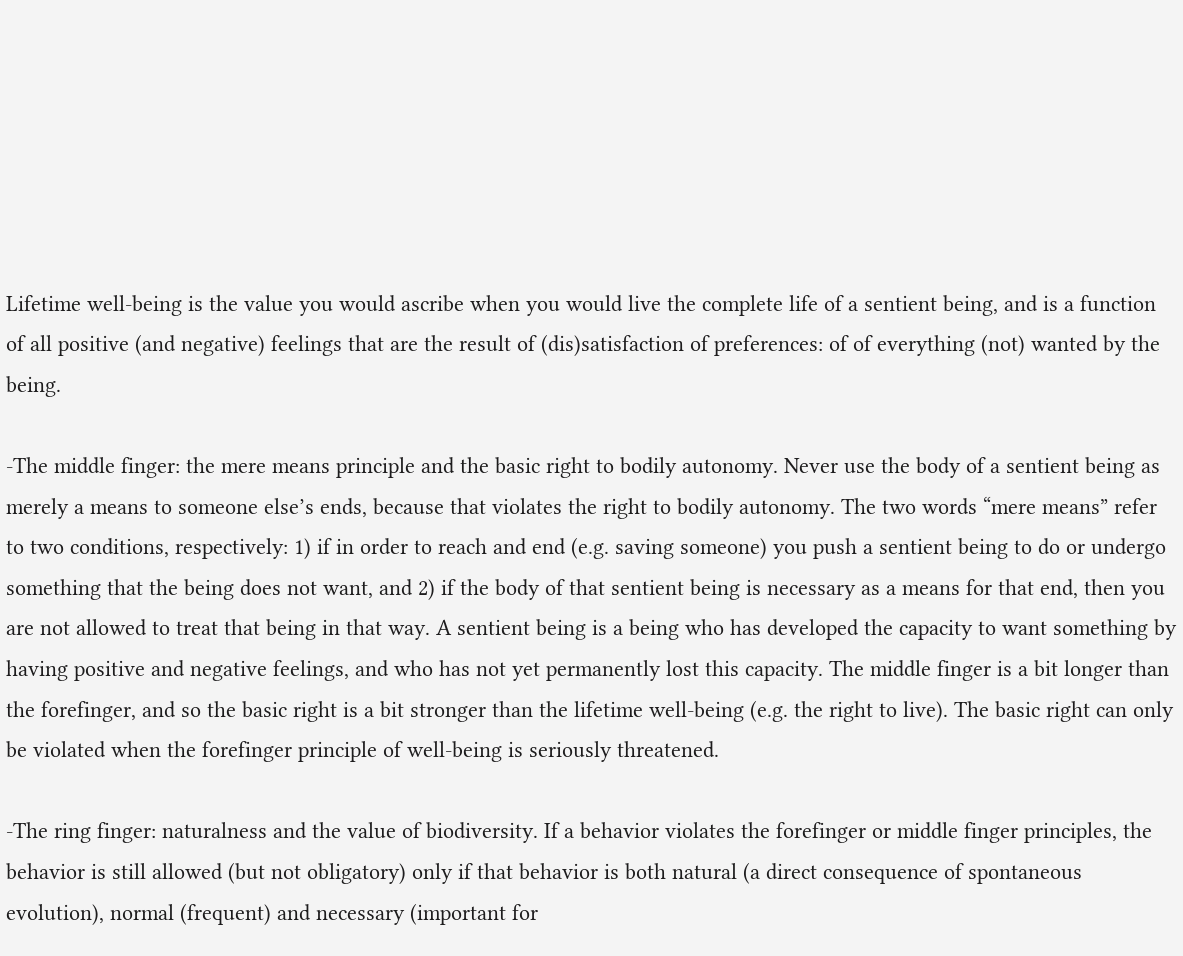Lifetime well-being is the value you would ascribe when you would live the complete life of a sentient being, and is a function of all positive (and negative) feelings that are the result of (dis)satisfaction of preferences: of of everything (not) wanted by the being.

-The middle finger: the mere means principle and the basic right to bodily autonomy. Never use the body of a sentient being as merely a means to someone else’s ends, because that violates the right to bodily autonomy. The two words “mere means” refer to two conditions, respectively: 1) if in order to reach and end (e.g. saving someone) you push a sentient being to do or undergo something that the being does not want, and 2) if the body of that sentient being is necessary as a means for that end, then you are not allowed to treat that being in that way. A sentient being is a being who has developed the capacity to want something by having positive and negative feelings, and who has not yet permanently lost this capacity. The middle finger is a bit longer than the forefinger, and so the basic right is a bit stronger than the lifetime well-being (e.g. the right to live). The basic right can only be violated when the forefinger principle of well-being is seriously threatened.

-The ring finger: naturalness and the value of biodiversity. If a behavior violates the forefinger or middle finger principles, the behavior is still allowed (but not obligatory) only if that behavior is both natural (a direct consequence of spontaneous evolution), normal (frequent) and necessary (important for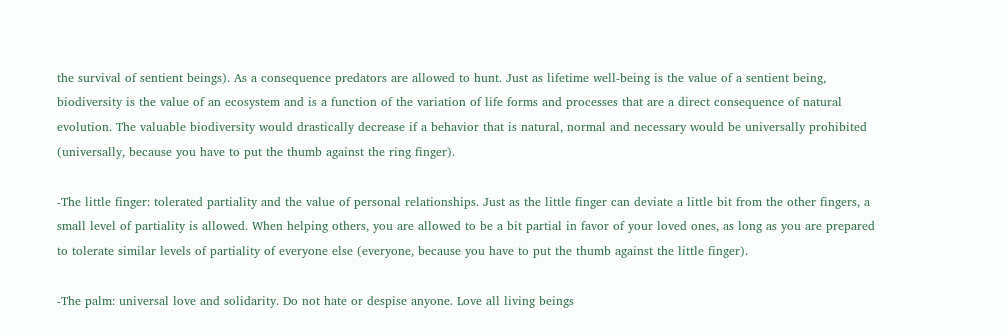the survival of sentient beings). As a consequence predators are allowed to hunt. Just as lifetime well-being is the value of a sentient being, biodiversity is the value of an ecosystem and is a function of the variation of life forms and processes that are a direct consequence of natural evolution. The valuable biodiversity would drastically decrease if a behavior that is natural, normal and necessary would be universally prohibited (universally, because you have to put the thumb against the ring finger).

-The little finger: tolerated partiality and the value of personal relationships. Just as the little finger can deviate a little bit from the other fingers, a small level of partiality is allowed. When helping others, you are allowed to be a bit partial in favor of your loved ones, as long as you are prepared to tolerate similar levels of partiality of everyone else (everyone, because you have to put the thumb against the little finger).

-The palm: universal love and solidarity. Do not hate or despise anyone. Love all living beings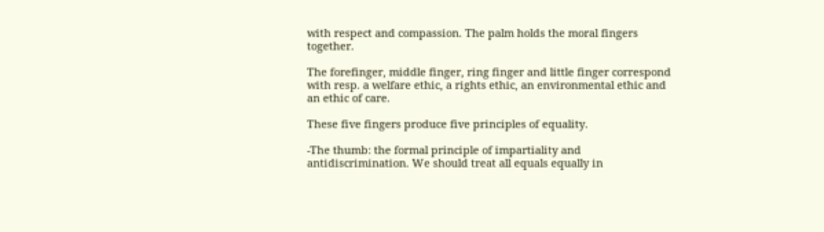with respect and compassion. The palm holds the moral fingers together.

The forefinger, middle finger, ring finger and little finger correspond with resp. a welfare ethic, a rights ethic, an environmental ethic and an ethic of care.

These five fingers produce five principles of equality.

-The thumb: the formal principle of impartiality and antidiscrimination. We should treat all equals equally in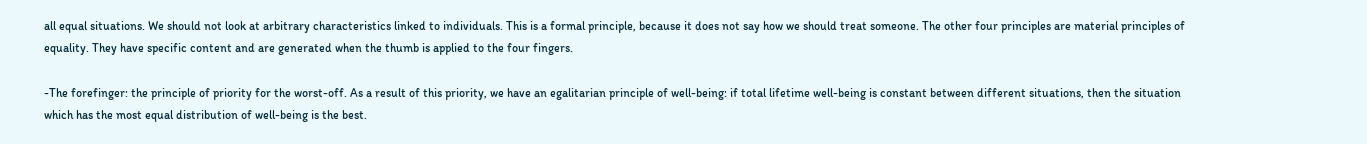all equal situations. We should not look at arbitrary characteristics linked to individuals. This is a formal principle, because it does not say how we should treat someone. The other four principles are material principles of equality. They have specific content and are generated when the thumb is applied to the four fingers.

-The forefinger: the principle of priority for the worst-off. As a result of this priority, we have an egalitarian principle of well-being: if total lifetime well-being is constant between different situations, then the situation which has the most equal distribution of well-being is the best.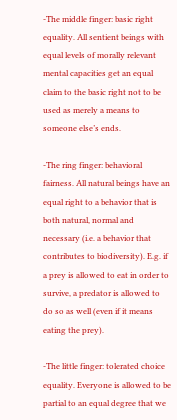-The middle finger: basic right equality. All sentient beings with equal levels of morally relevant mental capacities get an equal claim to the basic right not to be used as merely a means to someone else’s ends.

-The ring finger: behavioral fairness. All natural beings have an equal right to a behavior that is both natural, normal and necessary (i.e. a behavior that contributes to biodiversity). E.g. if a prey is allowed to eat in order to survive, a predator is allowed to do so as well (even if it means eating the prey).

-The little finger: tolerated choice equality. Everyone is allowed to be partial to an equal degree that we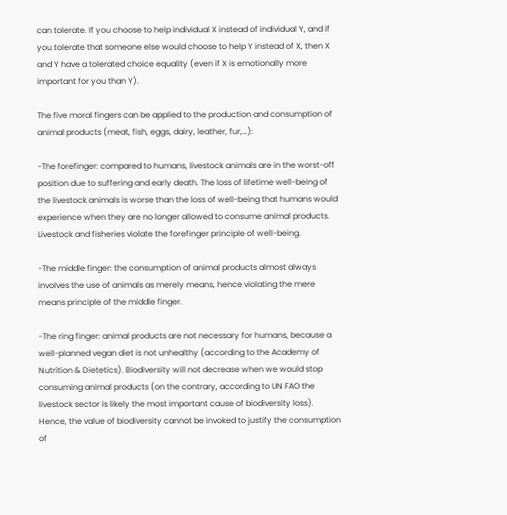can tolerate. If you choose to help individual X instead of individual Y, and if you tolerate that someone else would choose to help Y instead of X, then X and Y have a tolerated choice equality (even if X is emotionally more important for you than Y).

The five moral fingers can be applied to the production and consumption of animal products (meat, fish, eggs, dairy, leather, fur,…):

-The forefinger: compared to humans, livestock animals are in the worst-off position due to suffering and early death. The loss of lifetime well-being of the livestock animals is worse than the loss of well-being that humans would experience when they are no longer allowed to consume animal products. Livestock and fisheries violate the forefinger principle of well-being.

-The middle finger: the consumption of animal products almost always involves the use of animals as merely means, hence violating the mere means principle of the middle finger.

-The ring finger: animal products are not necessary for humans, because a well-planned vegan diet is not unhealthy (according to the Academy of Nutrition & Dietetics). Biodiversity will not decrease when we would stop consuming animal products (on the contrary, according to UN FAO the livestock sector is likely the most important cause of biodiversity loss). Hence, the value of biodiversity cannot be invoked to justify the consumption of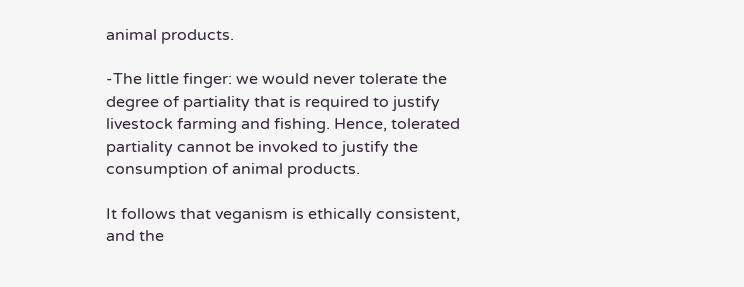animal products.

-The little finger: we would never tolerate the degree of partiality that is required to justify livestock farming and fishing. Hence, tolerated partiality cannot be invoked to justify the consumption of animal products.

It follows that veganism is ethically consistent, and the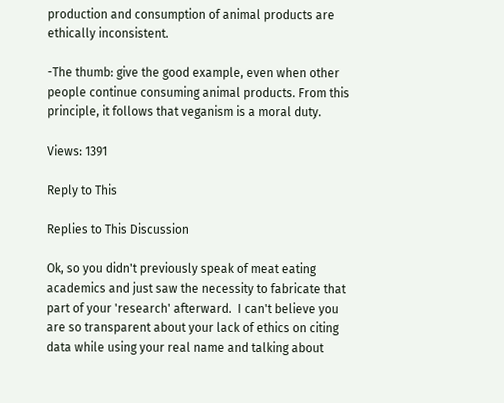production and consumption of animal products are ethically inconsistent.

-The thumb: give the good example, even when other people continue consuming animal products. From this principle, it follows that veganism is a moral duty.

Views: 1391

Reply to This

Replies to This Discussion

Ok, so you didn't previously speak of meat eating academics and just saw the necessity to fabricate that part of your 'research' afterward.  I can't believe you are so transparent about your lack of ethics on citing data while using your real name and talking about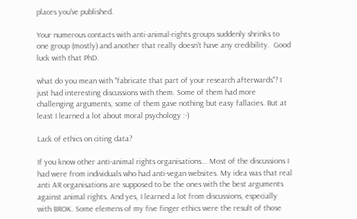places you've published.

Your numerous contacts with anti-animal-rights groups suddenly shrinks to one group (mostly) and another that really doesn't have any credibility.  Good luck with that PhD.

what do you mean with "fabricate that part of your research afterwards"? I just had interesting discussions with them. Some of them had more challenging arguments, some of them gave nothing but easy fallacies. But at least I learned a lot about moral psychology :-)

Lack of ethics on citing data?

If you know other anti-animal rights organisations... Most of the discussions I had were from individuals who had anti-vegan websites. My idea was that real anti AR organisations are supposed to be the ones with the best arguments against animal rights. And yes, I learned a lot from discussions, especially with BROK. Some elemens of my five finger ethics were the result of those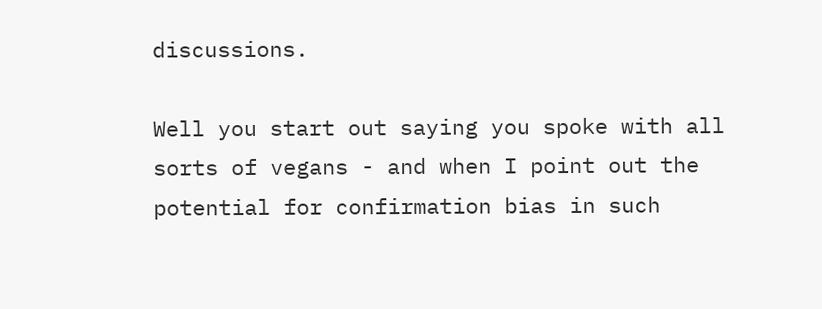discussions.

Well you start out saying you spoke with all sorts of vegans - and when I point out the potential for confirmation bias in such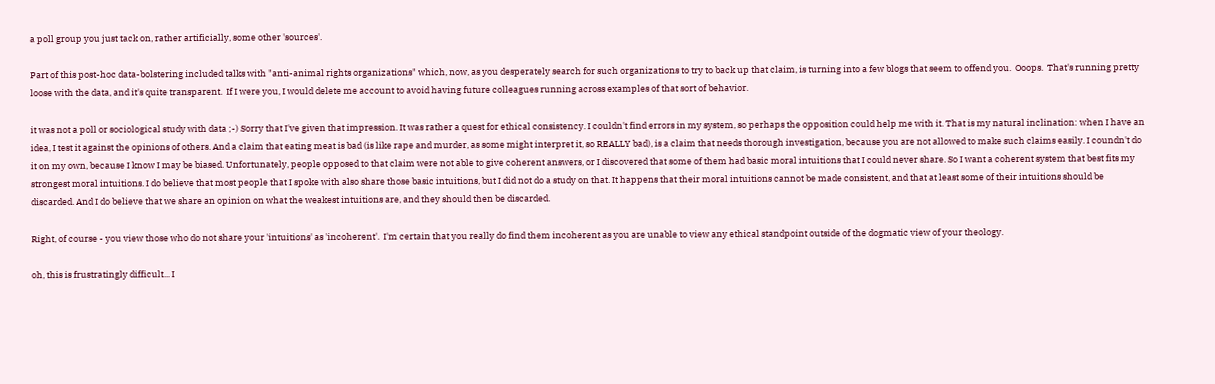a poll group you just tack on, rather artificially, some other 'sources'.

Part of this post-hoc data-bolstering included talks with "anti-animal rights organizations" which, now, as you desperately search for such organizations to try to back up that claim, is turning into a few blogs that seem to offend you.  Ooops.  That's running pretty loose with the data, and it's quite transparent.  If I were you, I would delete me account to avoid having future colleagues running across examples of that sort of behavior.

it was not a poll or sociological study with data ;-) Sorry that I've given that impression. It was rather a quest for ethical consistency. I couldn't find errors in my system, so perhaps the opposition could help me with it. That is my natural inclination: when I have an idea, I test it against the opinions of others. And a claim that eating meat is bad (is like rape and murder, as some might interpret it, so REALLY bad), is a claim that needs thorough investigation, because you are not allowed to make such claims easily. I coundn't do it on my own, because I know I may be biased. Unfortunately, people opposed to that claim were not able to give coherent answers, or I discovered that some of them had basic moral intuitions that I could never share. So I want a coherent system that best fits my strongest moral intuitions. I do believe that most people that I spoke with also share those basic intuitions, but I did not do a study on that. It happens that their moral intuitions cannot be made consistent, and that at least some of their intuitions should be discarded. And I do believe that we share an opinion on what the weakest intuitions are, and they should then be discarded.

Right, of course - you view those who do not share your 'intuitions' as 'incoherent'.  I'm certain that you really do find them incoherent as you are unable to view any ethical standpoint outside of the dogmatic view of your theology.

oh, this is frustratingly difficult... I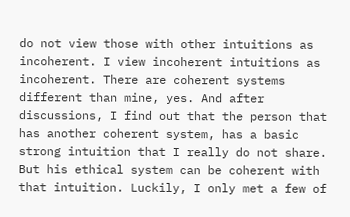do not view those with other intuitions as incoherent. I view incoherent intuitions as incoherent. There are coherent systems different than mine, yes. And after discussions, I find out that the person that has another coherent system, has a basic strong intuition that I really do not share. But his ethical system can be coherent with that intuition. Luckily, I only met a few of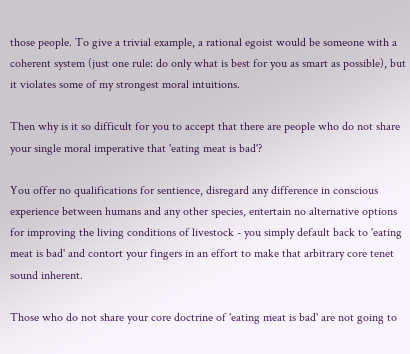those people. To give a trivial example, a rational egoist would be someone with a coherent system (just one rule: do only what is best for you as smart as possible), but it violates some of my strongest moral intuitions.

Then why is it so difficult for you to accept that there are people who do not share your single moral imperative that 'eating meat is bad'?

You offer no qualifications for sentience, disregard any difference in conscious experience between humans and any other species, entertain no alternative options for improving the living conditions of livestock - you simply default back to 'eating meat is bad' and contort your fingers in an effort to make that arbitrary core tenet sound inherent.

Those who do not share your core doctrine of 'eating meat is bad' are not going to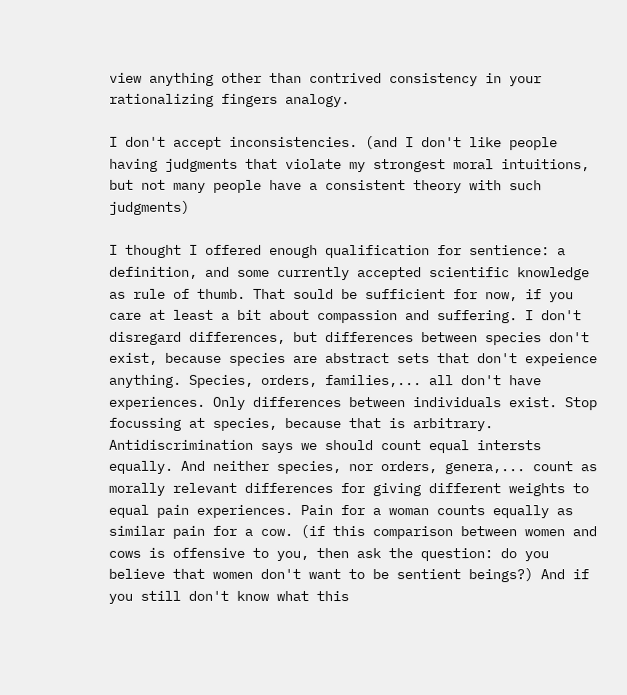view anything other than contrived consistency in your rationalizing fingers analogy.

I don't accept inconsistencies. (and I don't like people having judgments that violate my strongest moral intuitions, but not many people have a consistent theory with such judgments)

I thought I offered enough qualification for sentience: a definition, and some currently accepted scientific knowledge as rule of thumb. That sould be sufficient for now, if you care at least a bit about compassion and suffering. I don't disregard differences, but differences between species don't exist, because species are abstract sets that don't expeience anything. Species, orders, families,... all don't have experiences. Only differences between individuals exist. Stop focussing at species, because that is arbitrary. Antidiscrimination says we should count equal intersts equally. And neither species, nor orders, genera,... count as morally relevant differences for giving different weights to equal pain experiences. Pain for a woman counts equally as similar pain for a cow. (if this comparison between women and cows is offensive to you, then ask the question: do you believe that women don't want to be sentient beings?) And if you still don't know what this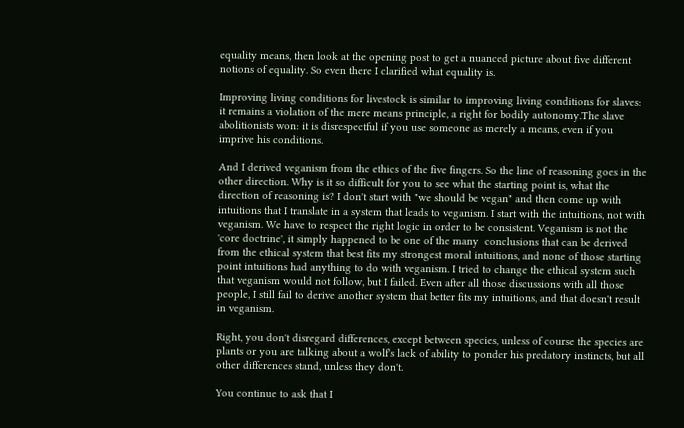equality means, then look at the opening post to get a nuanced picture about five different notions of equality. So even there I clarified what equality is.

Improving living conditions for livestock is similar to improving living conditions for slaves: it remains a violation of the mere means principle, a right for bodily autonomy.The slave abolitionists won: it is disrespectful if you use someone as merely a means, even if you imprive his conditions.

And I derived veganism from the ethics of the five fingers. So the line of reasoning goes in the other direction. Why is it so difficult for you to see what the starting point is, what the direction of reasoning is? I don't start with "we should be vegan" and then come up with intuitions that I translate in a system that leads to veganism. I start with the intuitions, not with veganism. We have to respect the right logic in order to be consistent. Veganism is not the 'core doctrine', it simply happened to be one of the many  conclusions that can be derived from the ethical system that best fits my strongest moral intuitions, and none of those starting point intuitions had anything to do with veganism. I tried to change the ethical system such that veganism would not follow, but I failed. Even after all those discussions with all those people, I still fail to derive another system that better fits my intuitions, and that doesn't result in veganism.

Right, you don't disregard differences, except between species, unless of course the species are plants or you are talking about a wolf's lack of ability to ponder his predatory instincts, but all other differences stand, unless they don't.

You continue to ask that I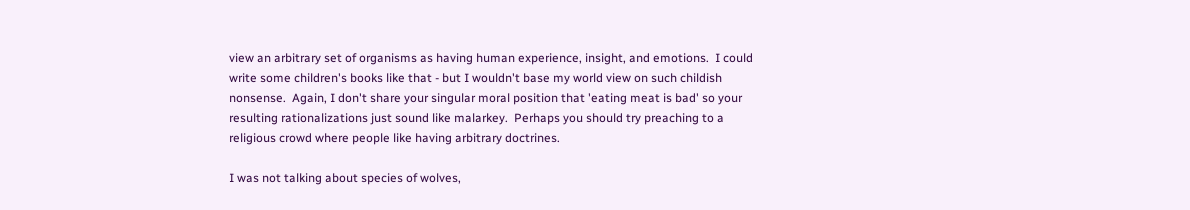view an arbitrary set of organisms as having human experience, insight, and emotions.  I could write some children's books like that - but I wouldn't base my world view on such childish nonsense.  Again, I don't share your singular moral position that 'eating meat is bad' so your resulting rationalizations just sound like malarkey.  Perhaps you should try preaching to a religious crowd where people like having arbitrary doctrines.

I was not talking about species of wolves,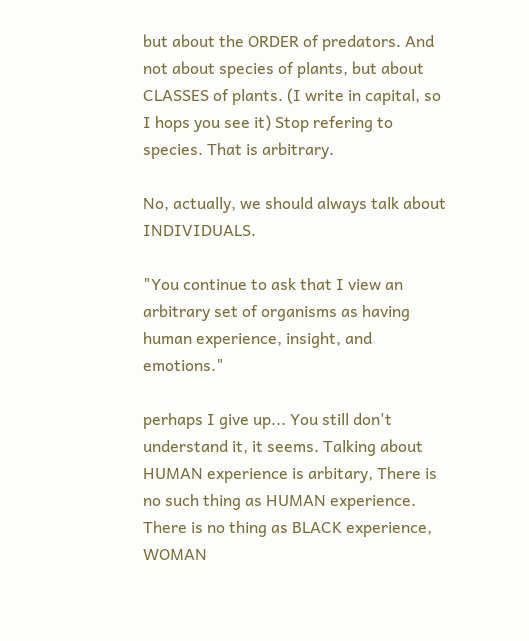but about the ORDER of predators. And not about species of plants, but about CLASSES of plants. (I write in capital, so I hops you see it) Stop refering to species. That is arbitrary.

No, actually, we should always talk about INDIVIDUALS.

"You continue to ask that I view an arbitrary set of organisms as having human experience, insight, and emotions."

perhaps I give up... You still don't understand it, it seems. Talking about HUMAN experience is arbitary, There is no such thing as HUMAN experience. There is no thing as BLACK experience, WOMAN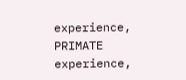experience, PRIMATE experience,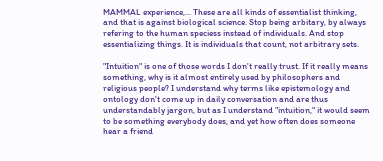MAMMAL experience,... These are all kinds of essentialist thinking, and that is against biological science. Stop being arbitary, by always refering to the human speciess instead of individuals. And stop essentializing things. It is individuals that count, not arbitrary sets.

"Intuition" is one of those words I don't really trust. If it really means something, why is it almost entirely used by philosophers and religious people? I understand why terms like epistemology and ontology don't come up in daily conversation and are thus understandably jargon, but as I understand "intuition," it would seem to be something everybody does, and yet how often does someone hear a friend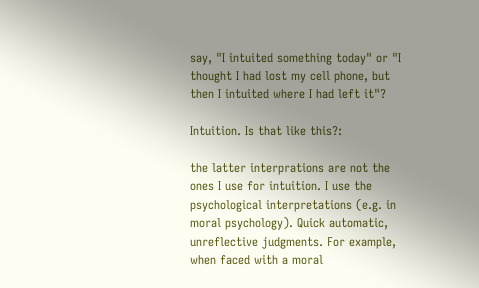say, "I intuited something today" or "I thought I had lost my cell phone, but then I intuited where I had left it"?

Intuition. Is that like this?:

the latter interprations are not the ones I use for intuition. I use the psychological interpretations (e.g. in moral psychology). Quick automatic, unreflective judgments. For example, when faced with a moral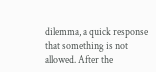dilemma, a quick response that something is not allowed. After the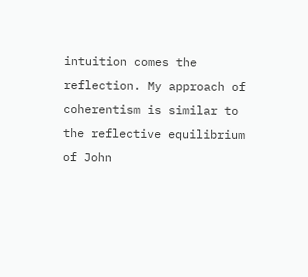intuition comes the reflection. My approach of coherentism is similar to the reflective equilibrium of John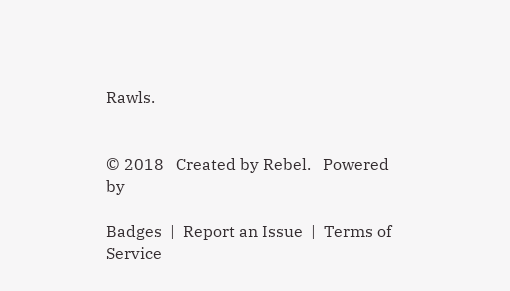Rawls.


© 2018   Created by Rebel.   Powered by

Badges  |  Report an Issue  |  Terms of Service